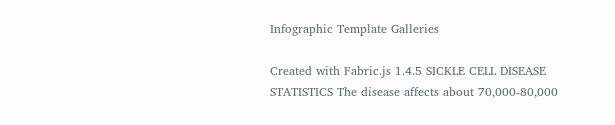Infographic Template Galleries

Created with Fabric.js 1.4.5 SICKLE CELL DISEASE STATISTICS The disease affects about 70,000-80,000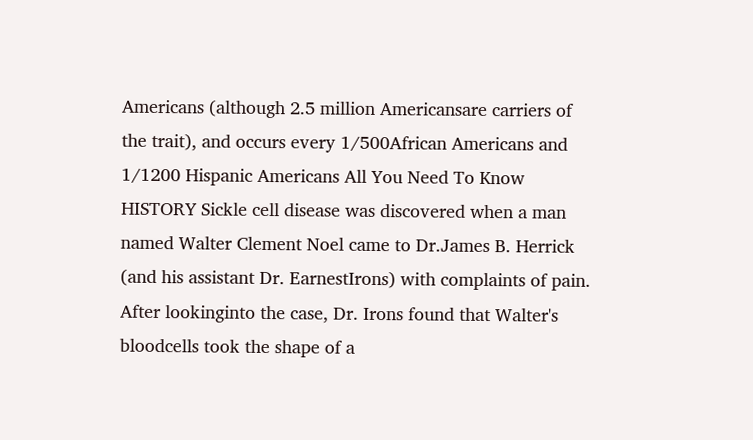Americans (although 2.5 million Americansare carriers of the trait), and occurs every 1/500African Americans and 1/1200 Hispanic Americans All You Need To Know HISTORY Sickle cell disease was discovered when a man named Walter Clement Noel came to Dr.James B. Herrick (and his assistant Dr. EarnestIrons) with complaints of pain. After lookinginto the case, Dr. Irons found that Walter's bloodcells took the shape of a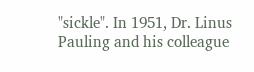"sickle". In 1951, Dr. Linus Pauling and his colleague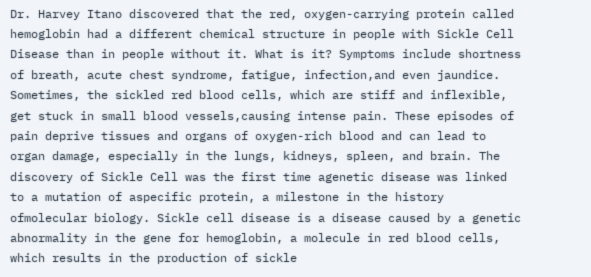Dr. Harvey Itano discovered that the red, oxygen-carrying protein called hemoglobin had a different chemical structure in people with Sickle Cell Disease than in people without it. What is it? Symptoms include shortness of breath, acute chest syndrome, fatigue, infection,and even jaundice. Sometimes, the sickled red blood cells, which are stiff and inflexible, get stuck in small blood vessels,causing intense pain. These episodes of pain deprive tissues and organs of oxygen-rich blood and can lead to organ damage, especially in the lungs, kidneys, spleen, and brain. The discovery of Sickle Cell was the first time agenetic disease was linked to a mutation of aspecific protein, a milestone in the history ofmolecular biology. Sickle cell disease is a disease caused by a genetic abnormality in the gene for hemoglobin, a molecule in red blood cells, which results in the production of sickle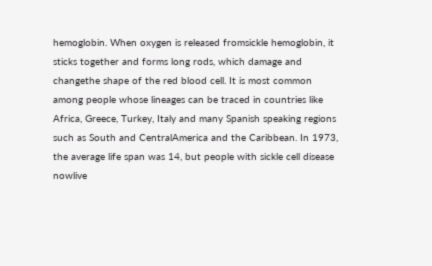hemoglobin. When oxygen is released fromsickle hemoglobin, it sticks together and forms long rods, which damage and changethe shape of the red blood cell. It is most common among people whose lineages can be traced in countries like Africa, Greece, Turkey, Italy and many Spanish speaking regions such as South and CentralAmerica and the Caribbean. In 1973, the average life span was 14, but people with sickle cell disease nowlive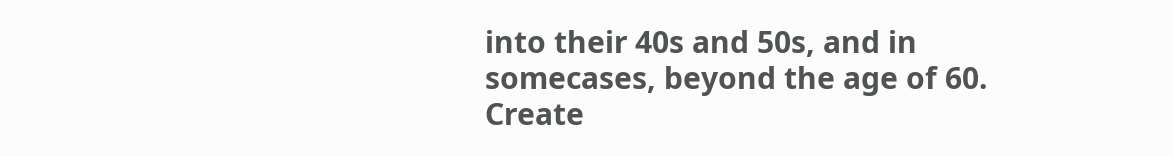into their 40s and 50s, and in somecases, beyond the age of 60.
Create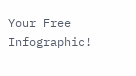Your Free Infographic!